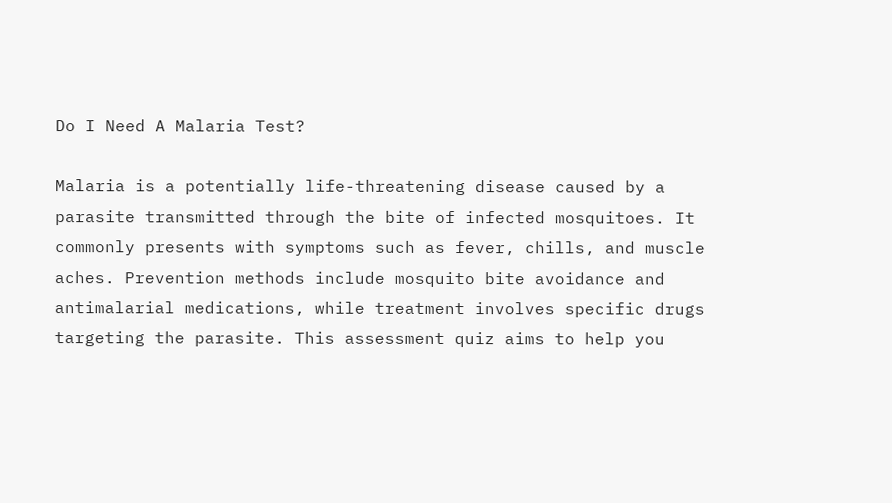Do I Need A Malaria Test?

Malaria is a potentially life-threatening disease caused by a parasite transmitted through the bite of infected mosquitoes. It commonly presents with symptoms such as fever, chills, and muscle aches. Prevention methods include mosquito bite avoidance and antimalarial medications, while treatment involves specific drugs targeting the parasite. This assessment quiz aims to help you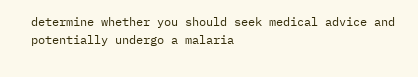determine whether you should seek medical advice and potentially undergo a malaria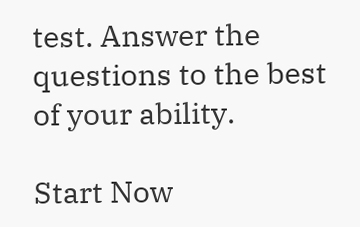test. Answer the questions to the best of your ability.

Start Now